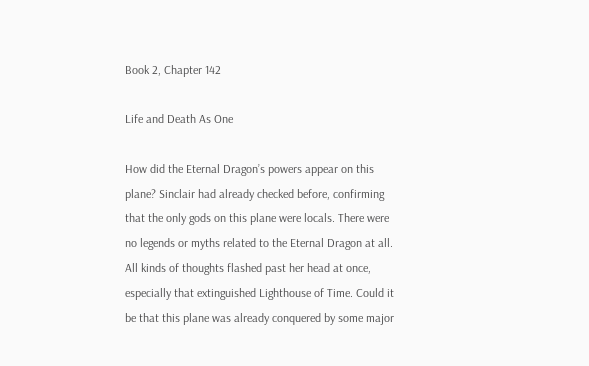Book 2, Chapter 142

Life and Death As One

How did the Eternal Dragon’s powers appear on this plane? Sinclair had already checked before, confirming that the only gods on this plane were locals. There were no legends or myths related to the Eternal Dragon at all. All kinds of thoughts flashed past her head at once, especially that extinguished Lighthouse of Time. Could it be that this plane was already conquered by some major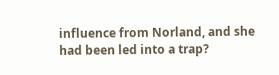influence from Norland, and she had been led into a trap?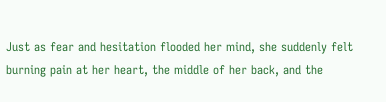Just as fear and hesitation flooded her mind, she suddenly felt burning pain at her heart, the middle of her back, and the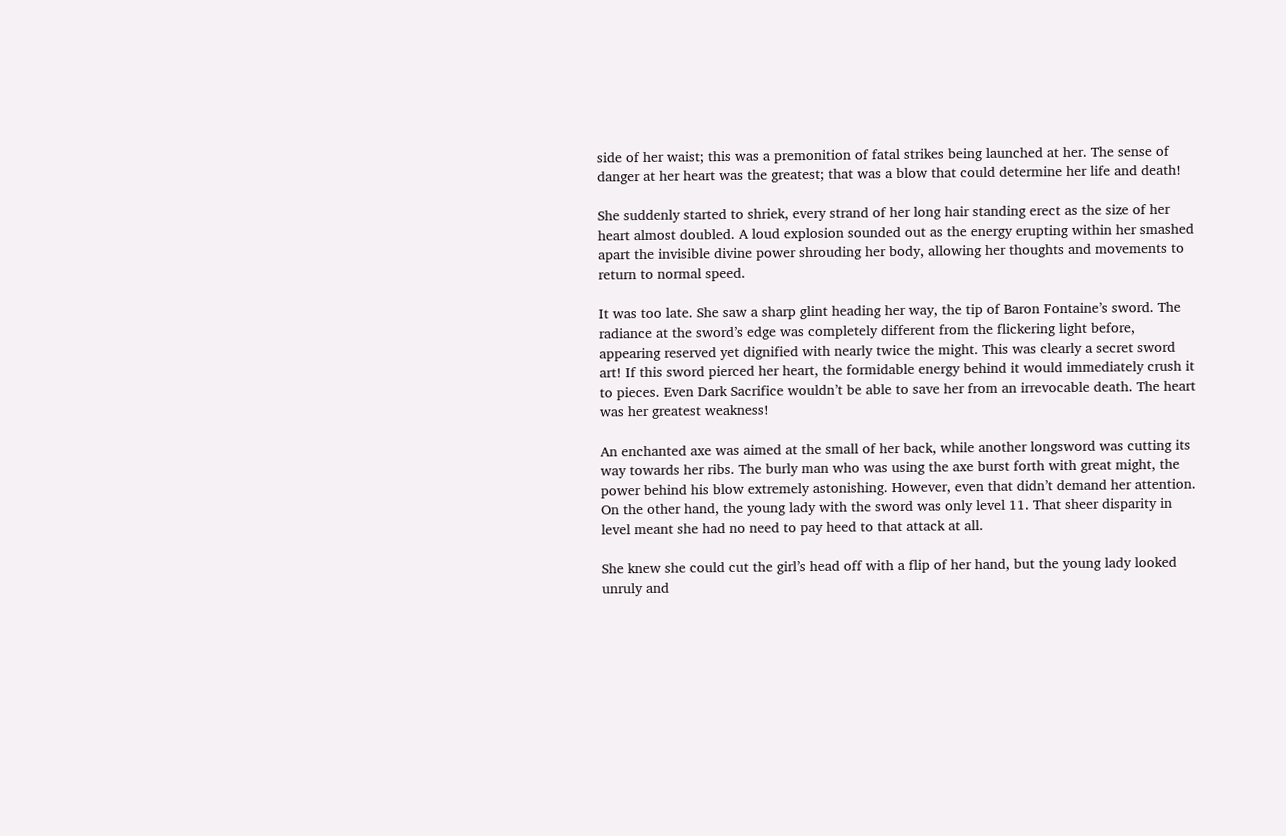side of her waist; this was a premonition of fatal strikes being launched at her. The sense of danger at her heart was the greatest; that was a blow that could determine her life and death!

She suddenly started to shriek, every strand of her long hair standing erect as the size of her heart almost doubled. A loud explosion sounded out as the energy erupting within her smashed apart the invisible divine power shrouding her body, allowing her thoughts and movements to return to normal speed.

It was too late. She saw a sharp glint heading her way, the tip of Baron Fontaine’s sword. The radiance at the sword’s edge was completely different from the flickering light before, appearing reserved yet dignified with nearly twice the might. This was clearly a secret sword art! If this sword pierced her heart, the formidable energy behind it would immediately crush it to pieces. Even Dark Sacrifice wouldn’t be able to save her from an irrevocable death. The heart was her greatest weakness!

An enchanted axe was aimed at the small of her back, while another longsword was cutting its way towards her ribs. The burly man who was using the axe burst forth with great might, the power behind his blow extremely astonishing. However, even that didn’t demand her attention. On the other hand, the young lady with the sword was only level 11. That sheer disparity in level meant she had no need to pay heed to that attack at all.

She knew she could cut the girl’s head off with a flip of her hand, but the young lady looked unruly and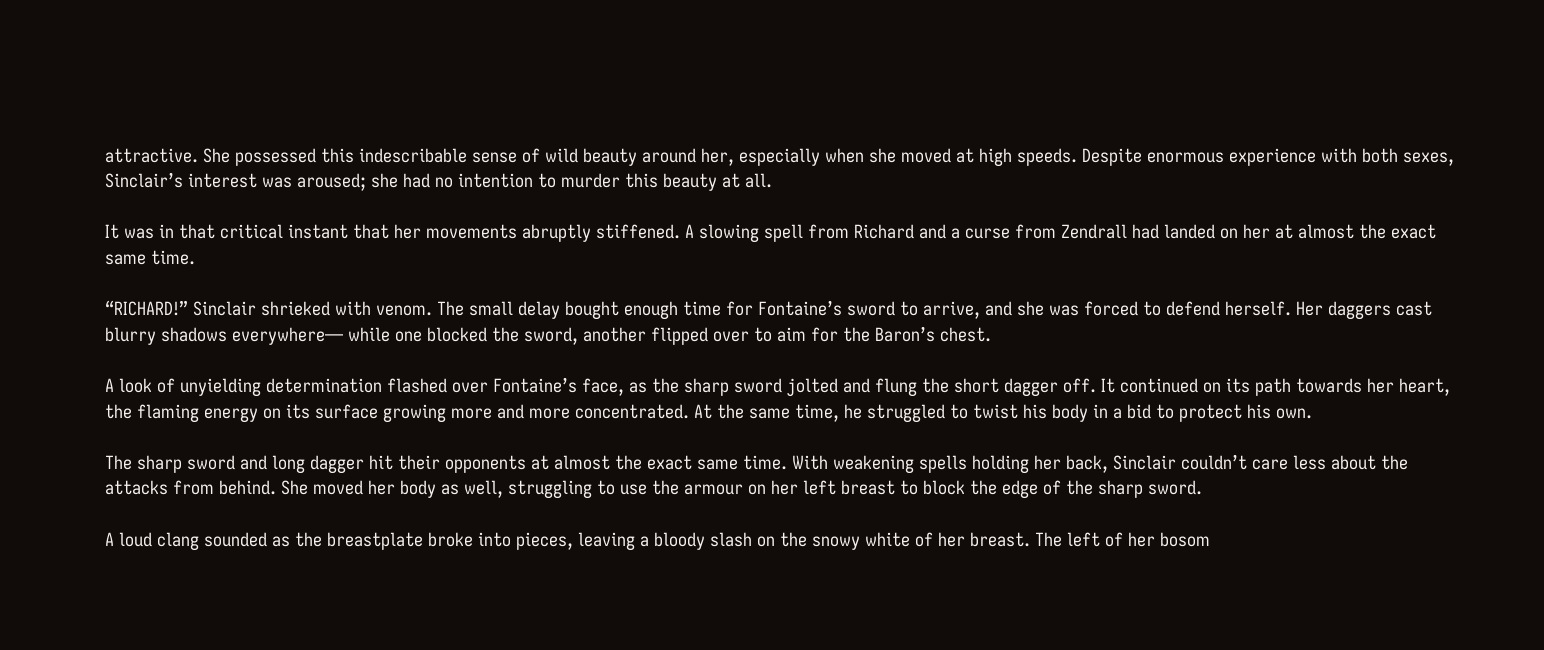attractive. She possessed this indescribable sense of wild beauty around her, especially when she moved at high speeds. Despite enormous experience with both sexes, Sinclair’s interest was aroused; she had no intention to murder this beauty at all.

It was in that critical instant that her movements abruptly stiffened. A slowing spell from Richard and a curse from Zendrall had landed on her at almost the exact same time.

“RICHARD!” Sinclair shrieked with venom. The small delay bought enough time for Fontaine’s sword to arrive, and she was forced to defend herself. Her daggers cast blurry shadows everywhere— while one blocked the sword, another flipped over to aim for the Baron’s chest.

A look of unyielding determination flashed over Fontaine’s face, as the sharp sword jolted and flung the short dagger off. It continued on its path towards her heart, the flaming energy on its surface growing more and more concentrated. At the same time, he struggled to twist his body in a bid to protect his own.

The sharp sword and long dagger hit their opponents at almost the exact same time. With weakening spells holding her back, Sinclair couldn’t care less about the attacks from behind. She moved her body as well, struggling to use the armour on her left breast to block the edge of the sharp sword.

A loud clang sounded as the breastplate broke into pieces, leaving a bloody slash on the snowy white of her breast. The left of her bosom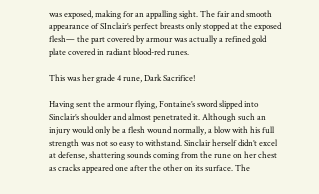was exposed, making for an appalling sight. The fair and smooth appearance of SInclair’s perfect breasts only stopped at the exposed flesh— the part covered by armour was actually a refined gold plate covered in radiant blood-red runes.

This was her grade 4 rune, Dark Sacrifice!

Having sent the armour flying, Fontaine’s sword slipped into Sinclair’s shoulder and almost penetrated it. Although such an injury would only be a flesh wound normally, a blow with his full strength was not so easy to withstand. Sinclair herself didn’t excel at defense, shattering sounds coming from the rune on her chest as cracks appeared one after the other on its surface. The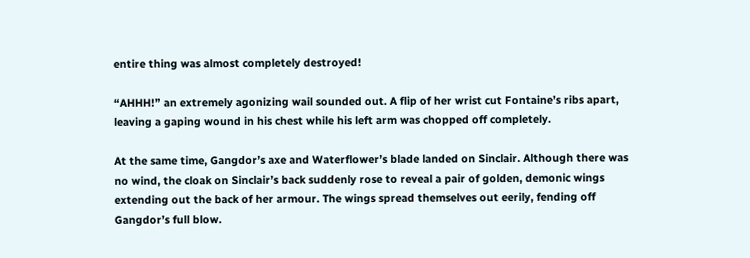entire thing was almost completely destroyed!

“AHHH!” an extremely agonizing wail sounded out. A flip of her wrist cut Fontaine’s ribs apart, leaving a gaping wound in his chest while his left arm was chopped off completely.

At the same time, Gangdor’s axe and Waterflower’s blade landed on Sinclair. Although there was no wind, the cloak on Sinclair’s back suddenly rose to reveal a pair of golden, demonic wings extending out the back of her armour. The wings spread themselves out eerily, fending off Gangdor’s full blow.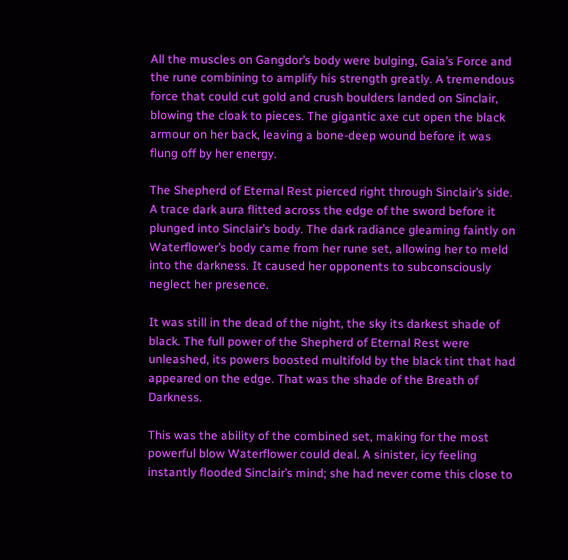All the muscles on Gangdor’s body were bulging, Gaia’s Force and the rune combining to amplify his strength greatly. A tremendous force that could cut gold and crush boulders landed on Sinclair, blowing the cloak to pieces. The gigantic axe cut open the black armour on her back, leaving a bone-deep wound before it was flung off by her energy.

The Shepherd of Eternal Rest pierced right through Sinclair’s side. A trace dark aura flitted across the edge of the sword before it plunged into Sinclair’s body. The dark radiance gleaming faintly on Waterflower’s body came from her rune set, allowing her to meld into the darkness. It caused her opponents to subconsciously neglect her presence.

It was still in the dead of the night, the sky its darkest shade of black. The full power of the Shepherd of Eternal Rest were unleashed, its powers boosted multifold by the black tint that had appeared on the edge. That was the shade of the Breath of Darkness.

This was the ability of the combined set, making for the most powerful blow Waterflower could deal. A sinister, icy feeling instantly flooded Sinclair’s mind; she had never come this close to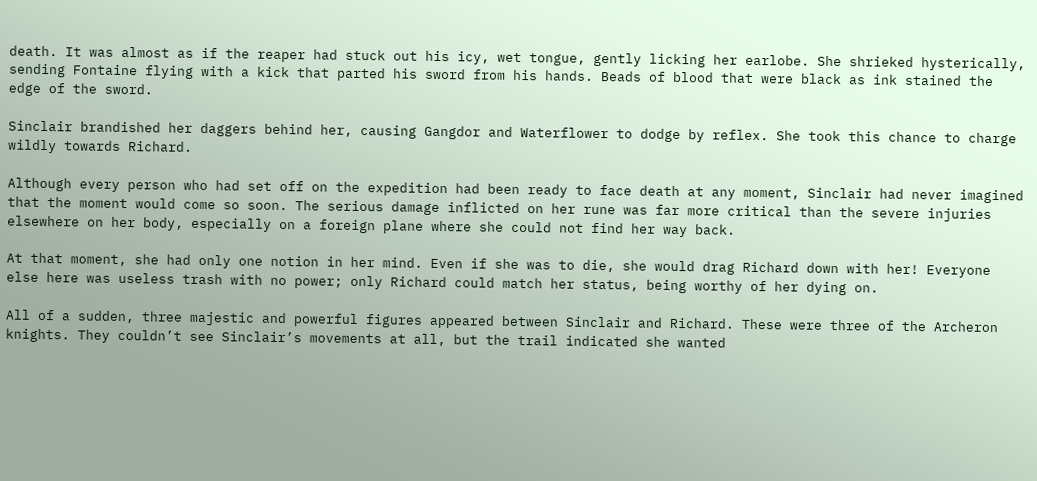death. It was almost as if the reaper had stuck out his icy, wet tongue, gently licking her earlobe. She shrieked hysterically, sending Fontaine flying with a kick that parted his sword from his hands. Beads of blood that were black as ink stained the edge of the sword.

Sinclair brandished her daggers behind her, causing Gangdor and Waterflower to dodge by reflex. She took this chance to charge wildly towards Richard.

Although every person who had set off on the expedition had been ready to face death at any moment, Sinclair had never imagined that the moment would come so soon. The serious damage inflicted on her rune was far more critical than the severe injuries elsewhere on her body, especially on a foreign plane where she could not find her way back.

At that moment, she had only one notion in her mind. Even if she was to die, she would drag Richard down with her! Everyone else here was useless trash with no power; only Richard could match her status, being worthy of her dying on.

All of a sudden, three majestic and powerful figures appeared between Sinclair and Richard. These were three of the Archeron knights. They couldn’t see Sinclair’s movements at all, but the trail indicated she wanted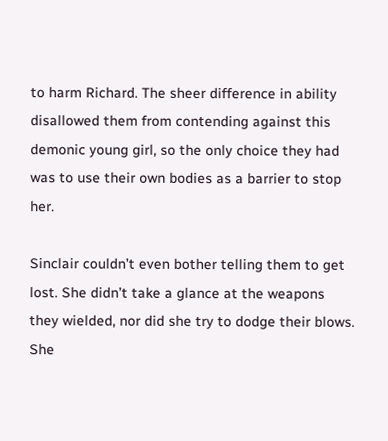to harm Richard. The sheer difference in ability disallowed them from contending against this demonic young girl, so the only choice they had was to use their own bodies as a barrier to stop her.

Sinclair couldn’t even bother telling them to get lost. She didn’t take a glance at the weapons they wielded, nor did she try to dodge their blows. She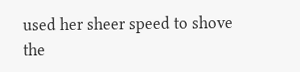used her sheer speed to shove the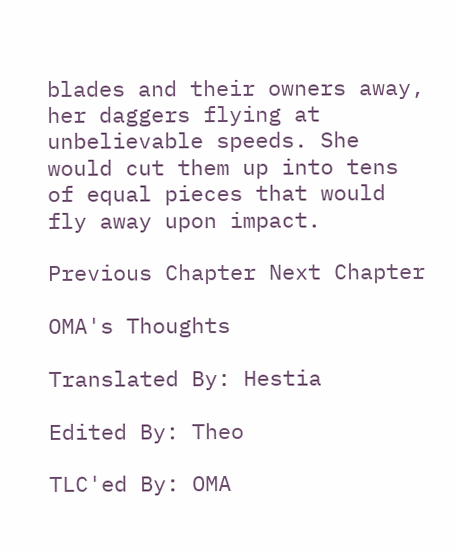blades and their owners away, her daggers flying at unbelievable speeds. She would cut them up into tens of equal pieces that would fly away upon impact.

Previous Chapter Next Chapter

OMA's Thoughts

Translated By: Hestia

Edited By: Theo

TLC'ed By: OMA